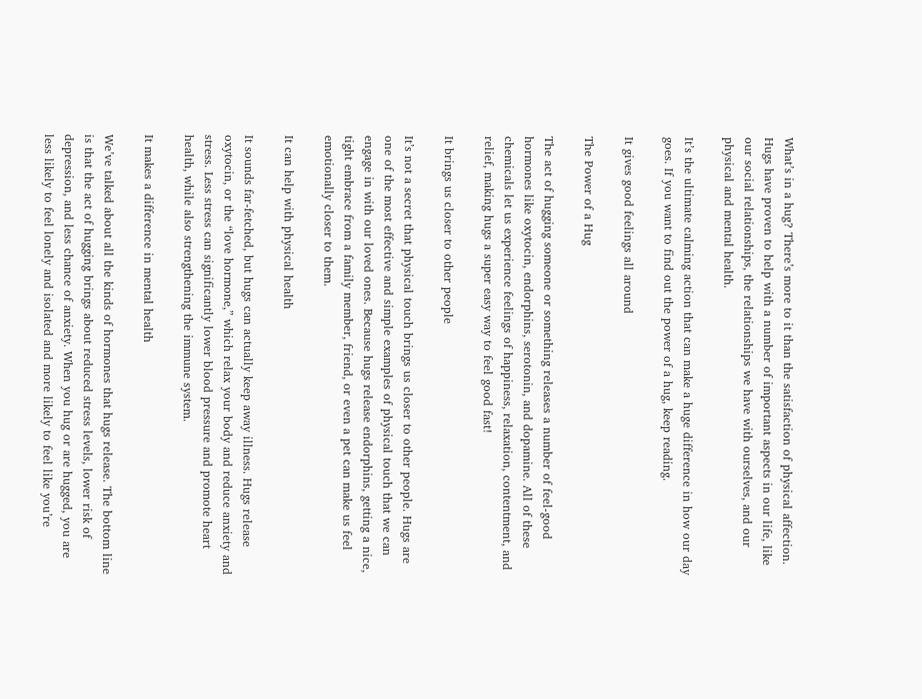What’s in a hug? There’s more to it than the satisfaction of physical affection. Hugs have proven to help with a number of important aspects in our life, like our social relationships, the relationships we have with ourselves, and our physical and mental health.

It’s the ultimate calming action that can make a huge difference in how our day goes. If you want to find out the power of a hug, keep reading.

It gives good feelings all around

The Power of a Hug

The act of hugging someone or something releases a number of feel-good hormones like oxytocin, endorphins, serotonin, and dopamine. All of these chemicals let us experience feelings of happiness, relaxation, contentment, and relief, making hugs a super easy way to feel good fast!

It brings us closer to other people

It’s not a secret that physical touch brings us closer to other people. Hugs are one of the most effective and simple examples of physical touch that we can engage in with our loved ones. Because hugs release endorphins, getting a nice, tight embrace from a family member, friend, or even a pet can make us feel emotionally closer to them.

It can help with physical health

It sounds far-fetched, but hugs can actually keep away illness. Hugs release oxytocin, or the “love hormone,” which relax your body and reduce anxiety and stress. Less stress can significantly lower blood pressure and promote heart health, while also strengthening the immune system.

It makes a difference in mental health

We’ve talked about all the kinds of hormones that hugs release. The bottom line is that the act of hugging brings about reduced stress levels, lower risk of depression, and less chance of anxiety. When you hug or are hugged, you are less likely to feel lonely and isolated and more likely to feel like you’re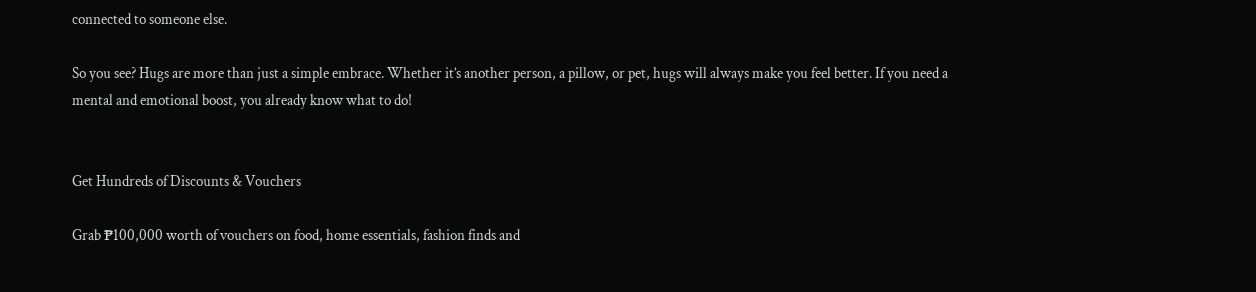connected to someone else.

So you see? Hugs are more than just a simple embrace. Whether it’s another person, a pillow, or pet, hugs will always make you feel better. If you need a mental and emotional boost, you already know what to do!


Get Hundreds of Discounts & Vouchers

Grab ₱100,000 worth of vouchers on food, home essentials, fashion finds and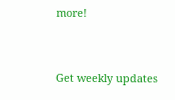more!


Get weekly updates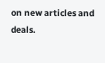on new articles and deals.